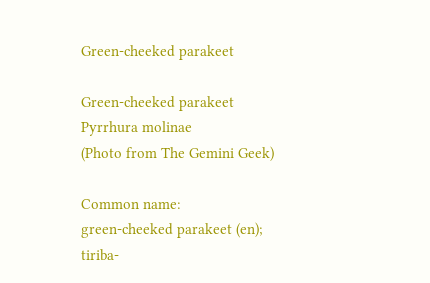Green-cheeked parakeet

Green-cheeked parakeet
Pyrrhura molinae
(Photo from The Gemini Geek)

Common name:
green-cheeked parakeet (en); tiriba-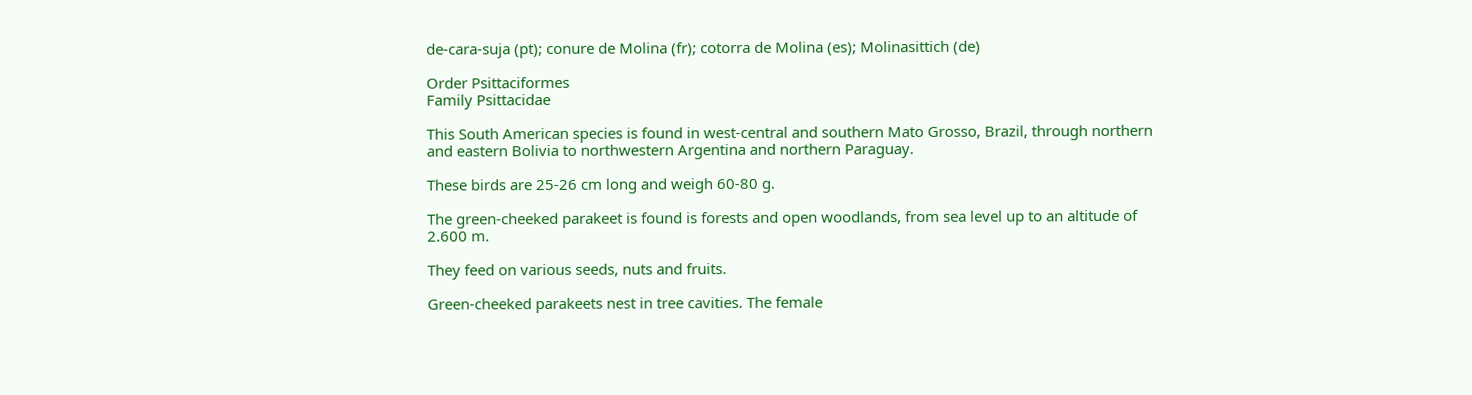de-cara-suja (pt); conure de Molina (fr); cotorra de Molina (es); Molinasittich (de)

Order Psittaciformes
Family Psittacidae

This South American species is found in west-central and southern Mato Grosso, Brazil, through northern and eastern Bolivia to northwestern Argentina and northern Paraguay.

These birds are 25-26 cm long and weigh 60-80 g.

The green-cheeked parakeet is found is forests and open woodlands, from sea level up to an altitude of 2.600 m.

They feed on various seeds, nuts and fruits.

Green-cheeked parakeets nest in tree cavities. The female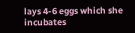lays 4-6 eggs which she incubates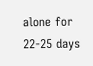alone for 22-25 days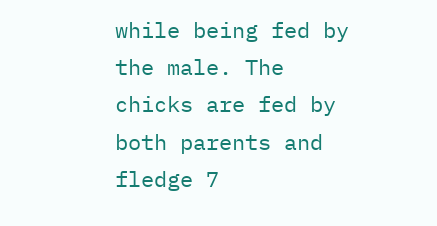while being fed by the male. The chicks are fed by both parents and fledge 7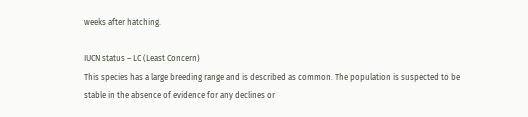weeks after hatching.

IUCN status – LC (Least Concern)
This species has a large breeding range and is described as common. The population is suspected to be stable in the absence of evidence for any declines or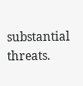substantial threats.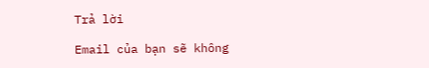Trả lời

Email của bạn sẽ không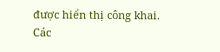được hiển thị công khai. Các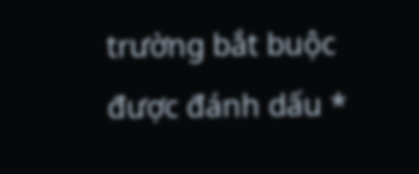trường bắt buộc được đánh dấu *